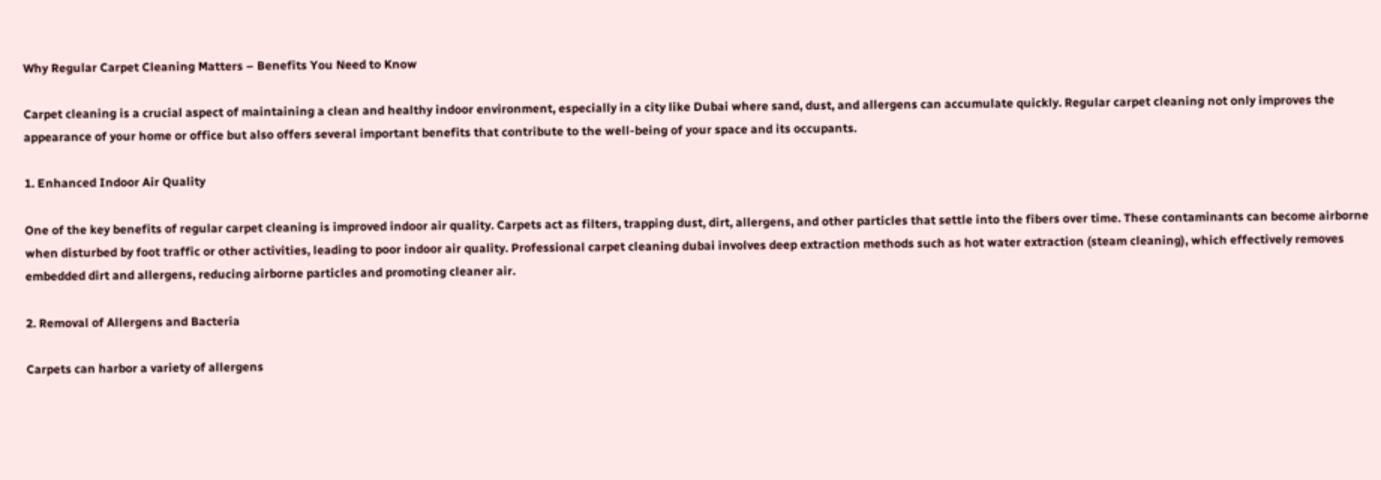Why Regular Carpet Cleaning Matters – Benefits You Need to Know

Carpet cleaning is a crucial aspect of maintaining a clean and healthy indoor environment, especially in a city like Dubai where sand, dust, and allergens can accumulate quickly. Regular carpet cleaning not only improves the appearance of your home or office but also offers several important benefits that contribute to the well-being of your space and its occupants.

1. Enhanced Indoor Air Quality

One of the key benefits of regular carpet cleaning is improved indoor air quality. Carpets act as filters, trapping dust, dirt, allergens, and other particles that settle into the fibers over time. These contaminants can become airborne when disturbed by foot traffic or other activities, leading to poor indoor air quality. Professional carpet cleaning dubai involves deep extraction methods such as hot water extraction (steam cleaning), which effectively removes embedded dirt and allergens, reducing airborne particles and promoting cleaner air.

2. Removal of Allergens and Bacteria

Carpets can harbor a variety of allergens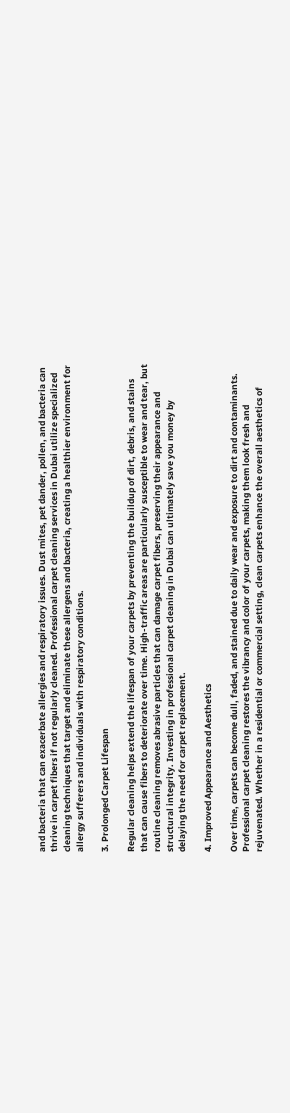and bacteria that can exacerbate allergies and respiratory issues. Dust mites, pet dander, pollen, and bacteria can thrive in carpet fibers if not regularly cleaned. Professional carpet cleaning services in Dubai utilize specialized cleaning techniques that target and eliminate these allergens and bacteria, creating a healthier environment for allergy sufferers and individuals with respiratory conditions.

3. Prolonged Carpet Lifespan

Regular cleaning helps extend the lifespan of your carpets by preventing the buildup of dirt, debris, and stains that can cause fibers to deteriorate over time. High-traffic areas are particularly susceptible to wear and tear, but routine cleaning removes abrasive particles that can damage carpet fibers, preserving their appearance and structural integrity. Investing in professional carpet cleaning in Dubai can ultimately save you money by delaying the need for carpet replacement.

4. Improved Appearance and Aesthetics

Over time, carpets can become dull, faded, and stained due to daily wear and exposure to dirt and contaminants. Professional carpet cleaning restores the vibrancy and color of your carpets, making them look fresh and rejuvenated. Whether in a residential or commercial setting, clean carpets enhance the overall aesthetics of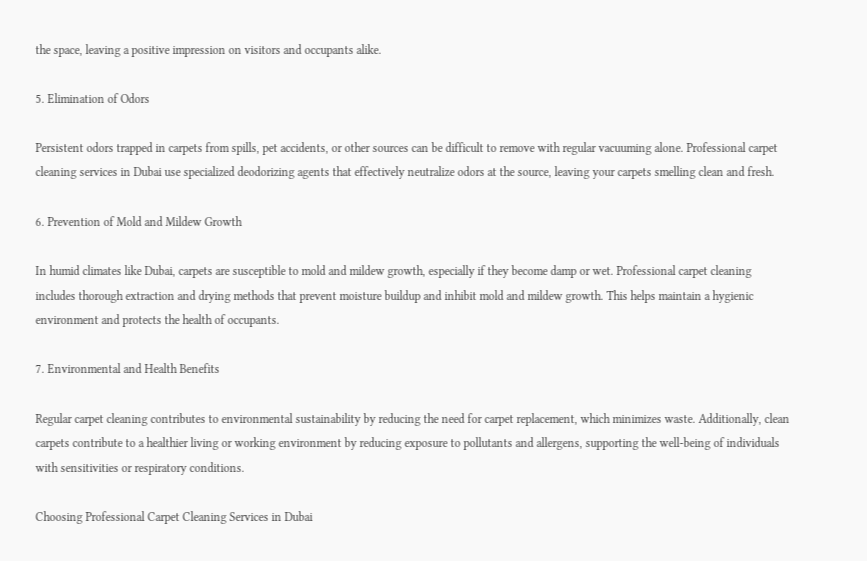the space, leaving a positive impression on visitors and occupants alike.

5. Elimination of Odors

Persistent odors trapped in carpets from spills, pet accidents, or other sources can be difficult to remove with regular vacuuming alone. Professional carpet cleaning services in Dubai use specialized deodorizing agents that effectively neutralize odors at the source, leaving your carpets smelling clean and fresh.

6. Prevention of Mold and Mildew Growth

In humid climates like Dubai, carpets are susceptible to mold and mildew growth, especially if they become damp or wet. Professional carpet cleaning includes thorough extraction and drying methods that prevent moisture buildup and inhibit mold and mildew growth. This helps maintain a hygienic environment and protects the health of occupants.

7. Environmental and Health Benefits

Regular carpet cleaning contributes to environmental sustainability by reducing the need for carpet replacement, which minimizes waste. Additionally, clean carpets contribute to a healthier living or working environment by reducing exposure to pollutants and allergens, supporting the well-being of individuals with sensitivities or respiratory conditions.

Choosing Professional Carpet Cleaning Services in Dubai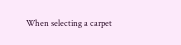When selecting a carpet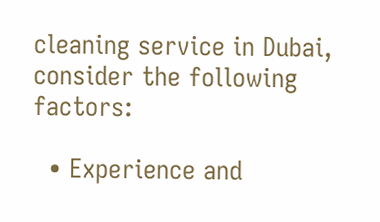cleaning service in Dubai, consider the following factors:

  • Experience and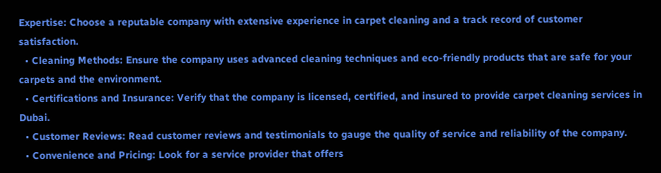Expertise: Choose a reputable company with extensive experience in carpet cleaning and a track record of customer satisfaction.
  • Cleaning Methods: Ensure the company uses advanced cleaning techniques and eco-friendly products that are safe for your carpets and the environment.
  • Certifications and Insurance: Verify that the company is licensed, certified, and insured to provide carpet cleaning services in Dubai.
  • Customer Reviews: Read customer reviews and testimonials to gauge the quality of service and reliability of the company.
  • Convenience and Pricing: Look for a service provider that offers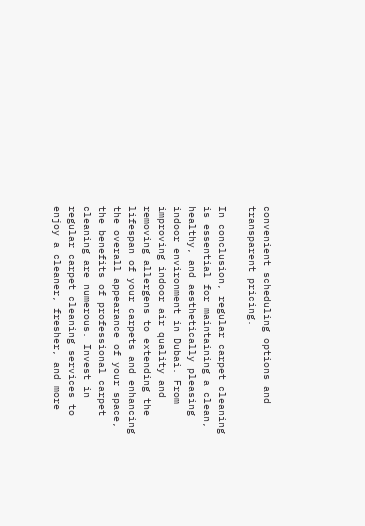convenient scheduling options and transparent pricing.

In conclusion, regular carpet cleaning is essential for maintaining a clean, healthy, and aesthetically pleasing indoor environment in Dubai. From improving indoor air quality and removing allergens to extending the lifespan of your carpets and enhancing the overall appearance of your space, the benefits of professional carpet cleaning are numerous. Invest in regular carpet cleaning services to enjoy a cleaner, fresher, and more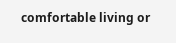comfortable living or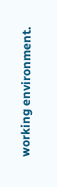working environment.